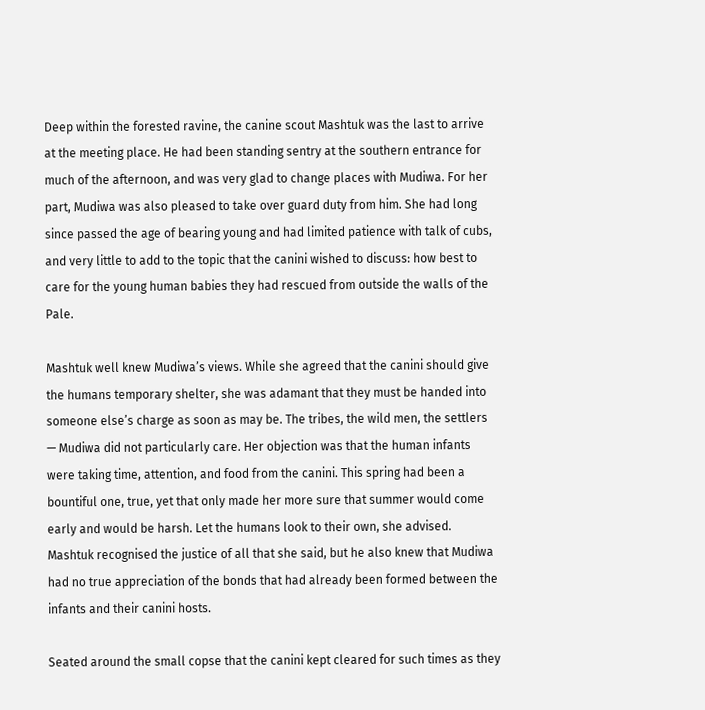Deep within the forested ravine, the canine scout Mashtuk was the last to arrive at the meeting place. He had been standing sentry at the southern entrance for much of the afternoon, and was very glad to change places with Mudiwa. For her part, Mudiwa was also pleased to take over guard duty from him. She had long since passed the age of bearing young and had limited patience with talk of cubs, and very little to add to the topic that the canini wished to discuss: how best to care for the young human babies they had rescued from outside the walls of the Pale.

Mashtuk well knew Mudiwa’s views. While she agreed that the canini should give the humans temporary shelter, she was adamant that they must be handed into someone else’s charge as soon as may be. The tribes, the wild men, the settlers — Mudiwa did not particularly care. Her objection was that the human infants were taking time, attention, and food from the canini. This spring had been a bountiful one, true, yet that only made her more sure that summer would come early and would be harsh. Let the humans look to their own, she advised. Mashtuk recognised the justice of all that she said, but he also knew that Mudiwa had no true appreciation of the bonds that had already been formed between the infants and their canini hosts.

Seated around the small copse that the canini kept cleared for such times as they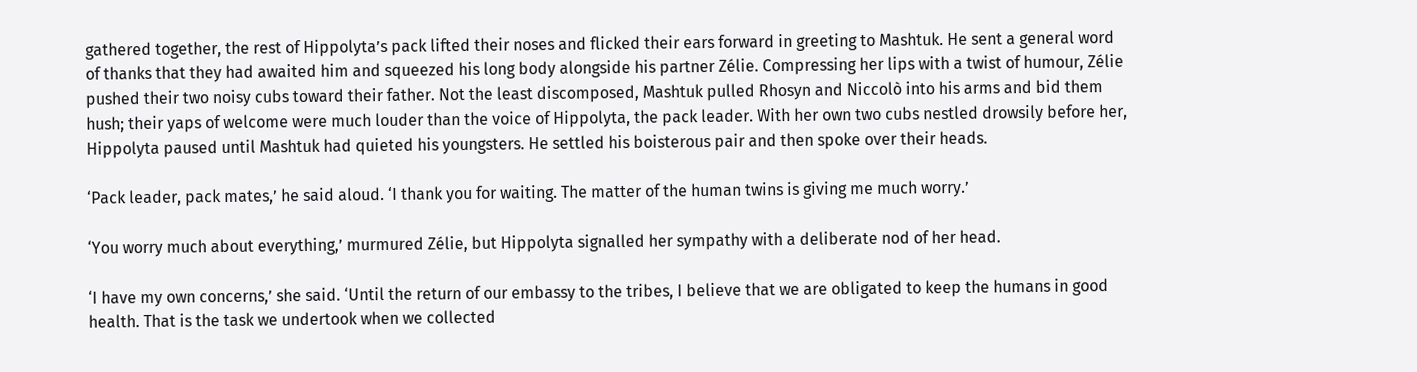gathered together, the rest of Hippolyta’s pack lifted their noses and flicked their ears forward in greeting to Mashtuk. He sent a general word of thanks that they had awaited him and squeezed his long body alongside his partner Zélie. Compressing her lips with a twist of humour, Zélie pushed their two noisy cubs toward their father. Not the least discomposed, Mashtuk pulled Rhosyn and Niccolò into his arms and bid them hush; their yaps of welcome were much louder than the voice of Hippolyta, the pack leader. With her own two cubs nestled drowsily before her, Hippolyta paused until Mashtuk had quieted his youngsters. He settled his boisterous pair and then spoke over their heads.

‘Pack leader, pack mates,’ he said aloud. ‘I thank you for waiting. The matter of the human twins is giving me much worry.’

‘You worry much about everything,’ murmured Zélie, but Hippolyta signalled her sympathy with a deliberate nod of her head.

‘I have my own concerns,’ she said. ‘Until the return of our embassy to the tribes, I believe that we are obligated to keep the humans in good health. That is the task we undertook when we collected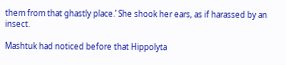them from that ghastly place.’ She shook her ears, as if harassed by an insect.

Mashtuk had noticed before that Hippolyta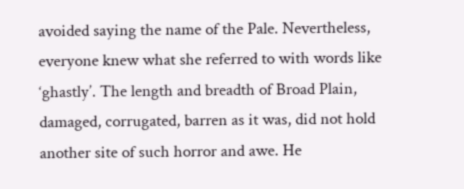avoided saying the name of the Pale. Nevertheless, everyone knew what she referred to with words like ‘ghastly’. The length and breadth of Broad Plain, damaged, corrugated, barren as it was, did not hold another site of such horror and awe. He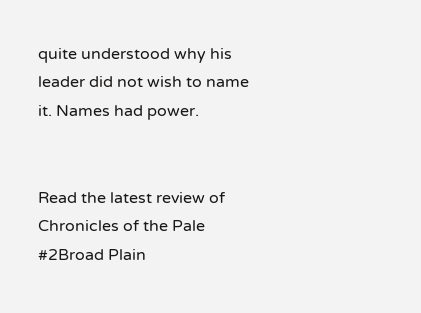quite understood why his leader did not wish to name it. Names had power.


Read the latest review of Chronicles of the Pale #2Broad Plain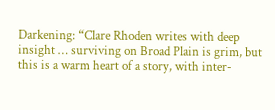Darkening: “Clare Rhoden writes with deep insight … surviving on Broad Plain is grim, but this is a warm heart of a story, with inter-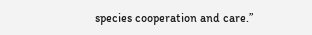species cooperation and care.”